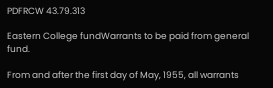PDFRCW 43.79.313

Eastern College fundWarrants to be paid from general fund.

From and after the first day of May, 1955, all warrants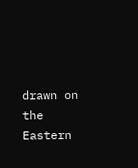drawn on the Eastern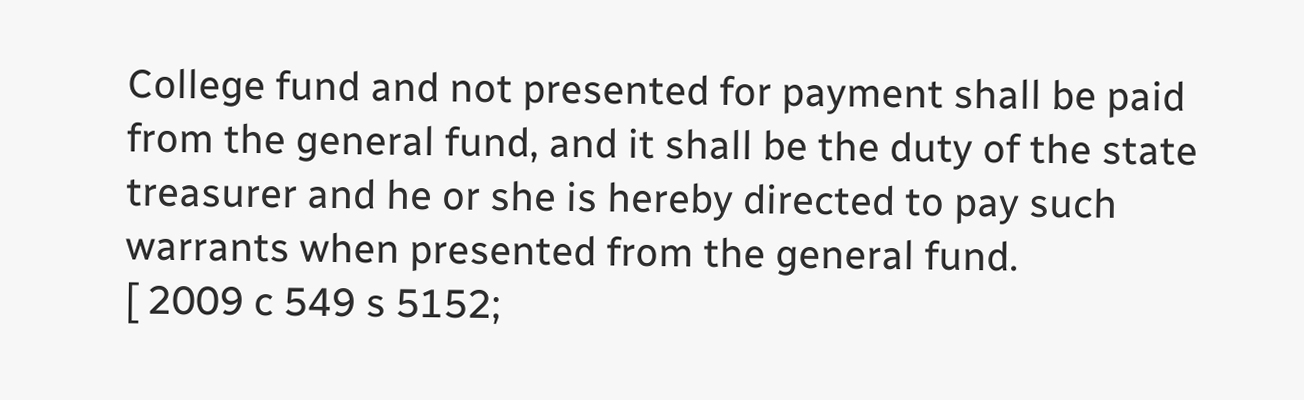College fund and not presented for payment shall be paid from the general fund, and it shall be the duty of the state treasurer and he or she is hereby directed to pay such warrants when presented from the general fund.
[ 2009 c 549 s 5152;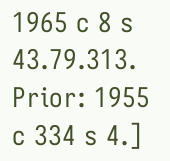1965 c 8 s 43.79.313. Prior: 1955 c 334 s 4.]